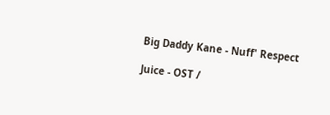Big Daddy Kane - Nuff' Respect

Juice - OST /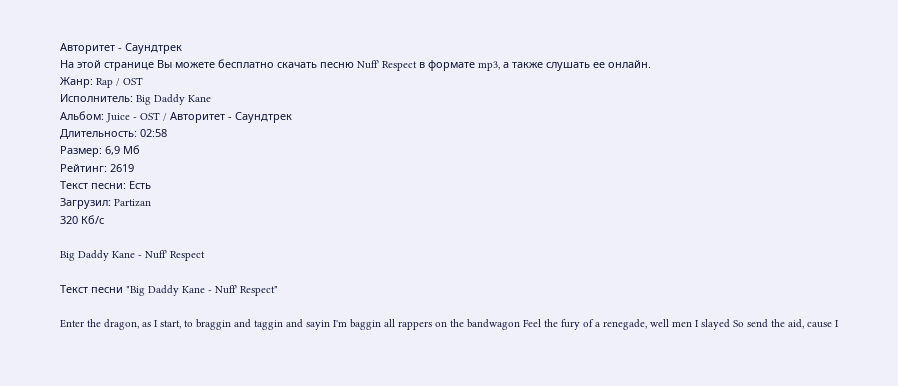Авторитет - Саундтрек
На этой странице Вы можете бесплатно скачать песню Nuff' Respect в формате mp3, а также слушать ее онлайн.
Жанр: Rap / OST
Исполнитель: Big Daddy Kane
Альбом: Juice - OST / Авторитет - Саундтрек
Длительность: 02:58
Размер: 6,9 Мб
Рейтинг: 2619
Текст песни: Есть
Загрузил: Partizan
320 Кб/с

Big Daddy Kane - Nuff' Respect

Текст песни "Big Daddy Kane - Nuff' Respect"

Enter the dragon, as I start, to braggin and taggin and sayin I'm baggin all rappers on the bandwagon Feel the fury of a renegade, well men I slayed So send the aid, cause I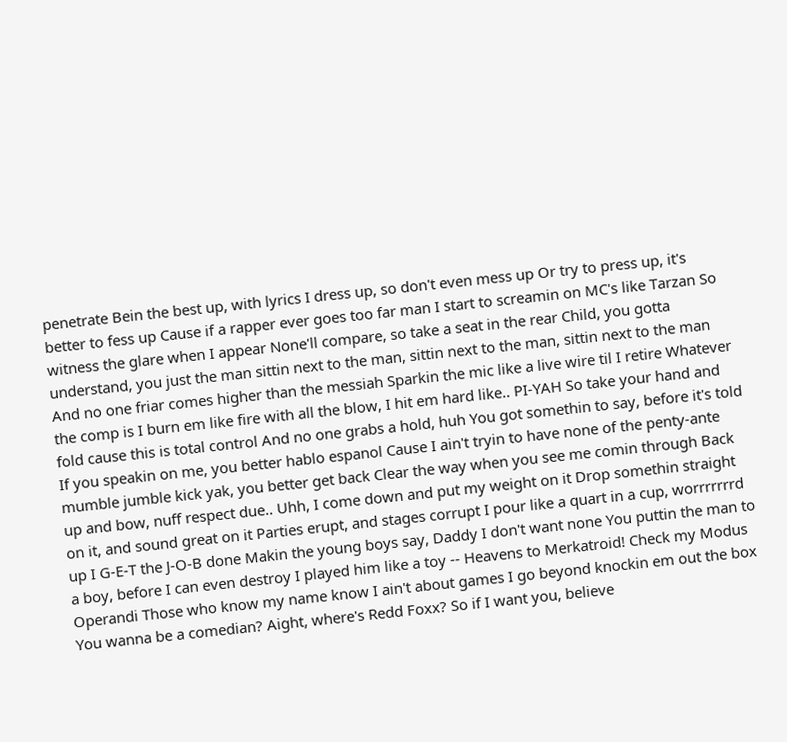penetrate Bein the best up, with lyrics I dress up, so don't even mess up Or try to press up, it's better to fess up Cause if a rapper ever goes too far man I start to screamin on MC's like Tarzan So witness the glare when I appear None'll compare, so take a seat in the rear Child, you gotta understand, you just the man sittin next to the man, sittin next to the man, sittin next to the man And no one friar comes higher than the messiah Sparkin the mic like a live wire til I retire Whatever the comp is I burn em like fire with all the blow, I hit em hard like.. PI-YAH So take your hand and fold cause this is total control And no one grabs a hold, huh You got somethin to say, before it's told If you speakin on me, you better hablo espanol Cause I ain't tryin to have none of the penty-ante mumble jumble kick yak, you better get back Clear the way when you see me comin through Back up and bow, nuff respect due.. Uhh, I come down and put my weight on it Drop somethin straight on it, and sound great on it Parties erupt, and stages corrupt I pour like a quart in a cup, worrrrrrrd up I G-E-T the J-O-B done Makin the young boys say, Daddy I don't want none You puttin the man to a boy, before I can even destroy I played him like a toy -- Heavens to Merkatroid! Check my Modus Operandi Those who know my name know I ain't about games I go beyond knockin em out the box You wanna be a comedian? Aight, where's Redd Foxx? So if I want you, believe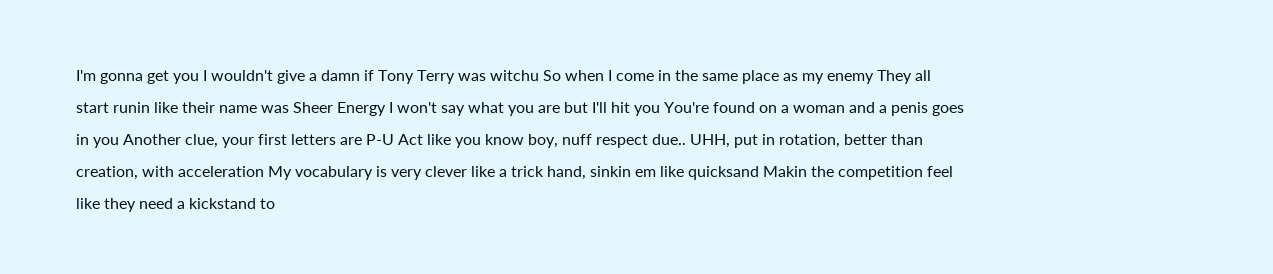I'm gonna get you I wouldn't give a damn if Tony Terry was witchu So when I come in the same place as my enemy They all start runin like their name was Sheer Energy I won't say what you are but I'll hit you You're found on a woman and a penis goes in you Another clue, your first letters are P-U Act like you know boy, nuff respect due.. UHH, put in rotation, better than creation, with acceleration My vocabulary is very clever like a trick hand, sinkin em like quicksand Makin the competition feel like they need a kickstand to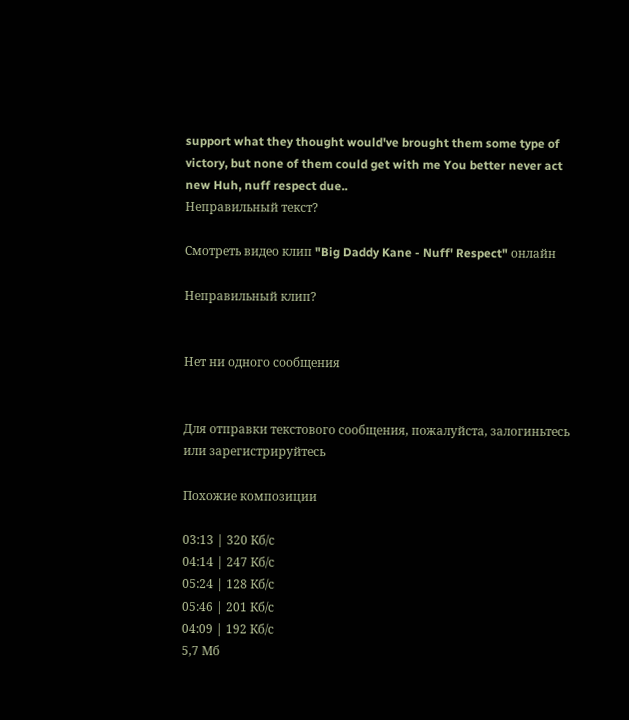support what they thought would've brought them some type of victory, but none of them could get with me You better never act new Huh, nuff respect due..
Неправильный текст?

Смотреть видео клип "Big Daddy Kane - Nuff' Respect" онлайн

Неправильный клип?


Нет ни одного сообщения


Для отправки текстового сообщения, пожалуйста, залогиньтесь или зарегистрируйтесь

Похожие композиции

03:13 | 320 Кб/с
04:14 | 247 Кб/с
05:24 | 128 Кб/с
05:46 | 201 Кб/с
04:09 | 192 Кб/с
5,7 Мб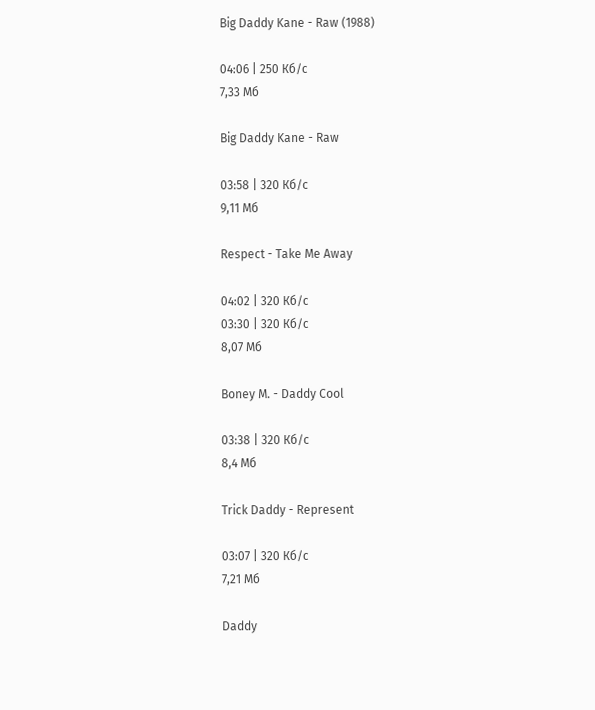Big Daddy Kane - Raw (1988)

04:06 | 250 Кб/с
7,33 Мб

Big Daddy Kane - Raw

03:58 | 320 Кб/с
9,11 Мб

Respect - Take Me Away

04:02 | 320 Кб/с
03:30 | 320 Кб/с
8,07 Мб

Boney M. - Daddy Cool

03:38 | 320 Кб/с
8,4 Мб

Trick Daddy - Represent

03:07 | 320 Кб/с
7,21 Мб

Daddy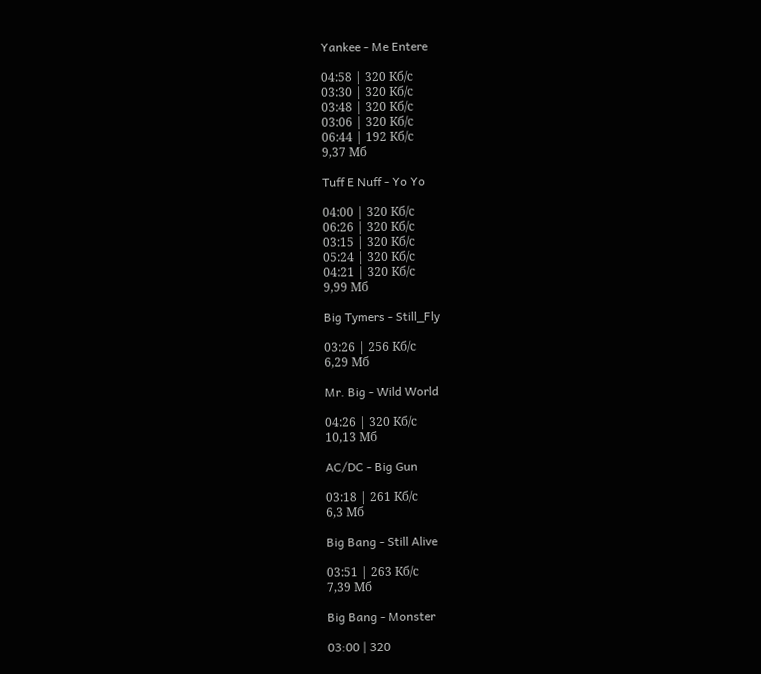Yankee - Me Entere

04:58 | 320 Кб/с
03:30 | 320 Кб/с
03:48 | 320 Кб/с
03:06 | 320 Кб/с
06:44 | 192 Кб/с
9,37 Мб

Tuff E Nuff - Yo Yo

04:00 | 320 Кб/с
06:26 | 320 Кб/с
03:15 | 320 Кб/с
05:24 | 320 Кб/с
04:21 | 320 Кб/с
9,99 Мб

Big Tymers - Still_Fly

03:26 | 256 Кб/с
6,29 Мб

Mr. Big - Wild World

04:26 | 320 Кб/с
10,13 Мб

AC/DC - Big Gun

03:18 | 261 Кб/с
6,3 Мб

Big Bang - Still Alive

03:51 | 263 Кб/с
7,39 Мб

Big Bang - Monster

03:00 | 320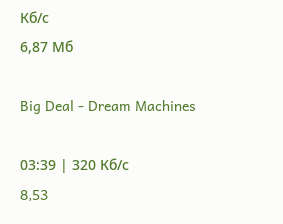Кб/с
6,87 Мб

Big Deal - Dream Machines

03:39 | 320 Кб/с
8,53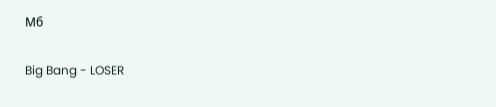Мб

Big Bang - LOSER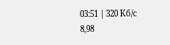03:51 | 320 Кб/с
8,98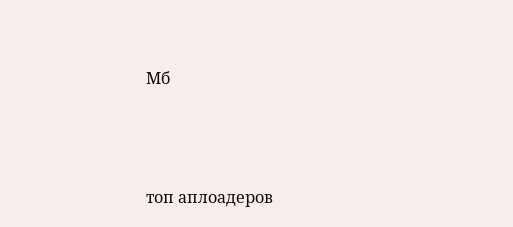Мб




топ аплоадеров